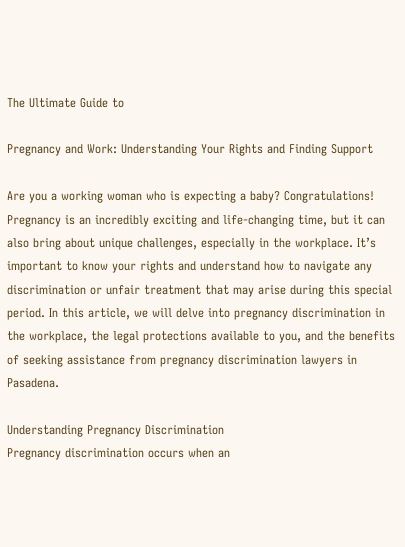The Ultimate Guide to

Pregnancy and Work: Understanding Your Rights and Finding Support

Are you a working woman who is expecting a baby? Congratulations! Pregnancy is an incredibly exciting and life-changing time, but it can also bring about unique challenges, especially in the workplace. It’s important to know your rights and understand how to navigate any discrimination or unfair treatment that may arise during this special period. In this article, we will delve into pregnancy discrimination in the workplace, the legal protections available to you, and the benefits of seeking assistance from pregnancy discrimination lawyers in Pasadena.

Understanding Pregnancy Discrimination
Pregnancy discrimination occurs when an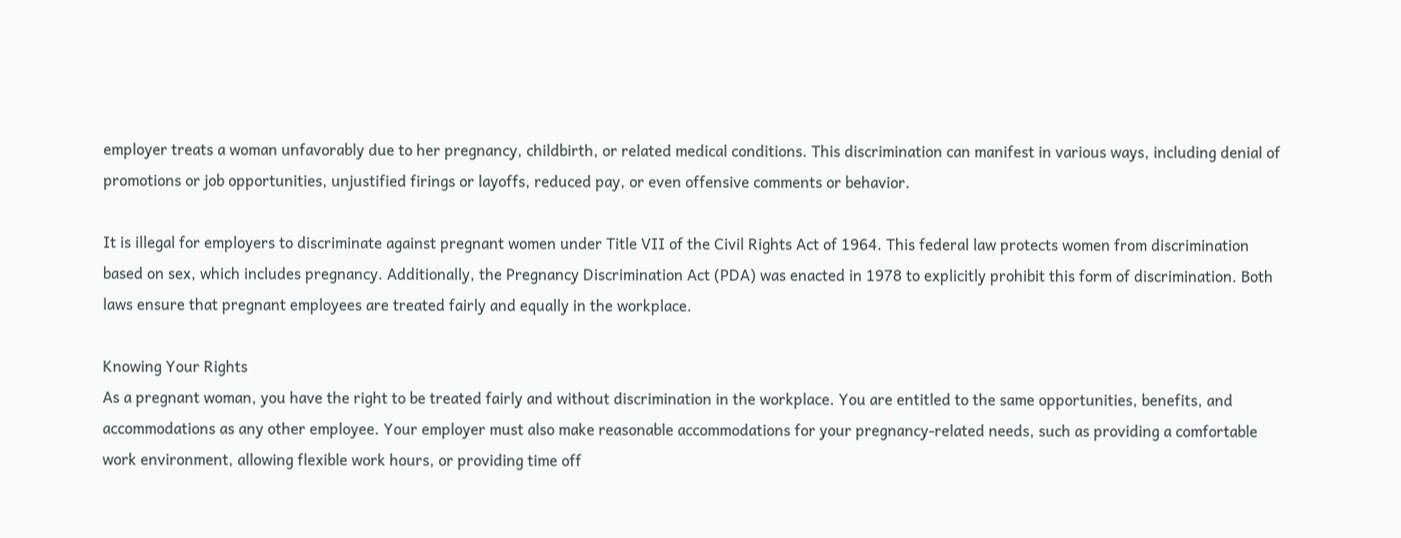employer treats a woman unfavorably due to her pregnancy, childbirth, or related medical conditions. This discrimination can manifest in various ways, including denial of promotions or job opportunities, unjustified firings or layoffs, reduced pay, or even offensive comments or behavior.

It is illegal for employers to discriminate against pregnant women under Title VII of the Civil Rights Act of 1964. This federal law protects women from discrimination based on sex, which includes pregnancy. Additionally, the Pregnancy Discrimination Act (PDA) was enacted in 1978 to explicitly prohibit this form of discrimination. Both laws ensure that pregnant employees are treated fairly and equally in the workplace.

Knowing Your Rights
As a pregnant woman, you have the right to be treated fairly and without discrimination in the workplace. You are entitled to the same opportunities, benefits, and accommodations as any other employee. Your employer must also make reasonable accommodations for your pregnancy-related needs, such as providing a comfortable work environment, allowing flexible work hours, or providing time off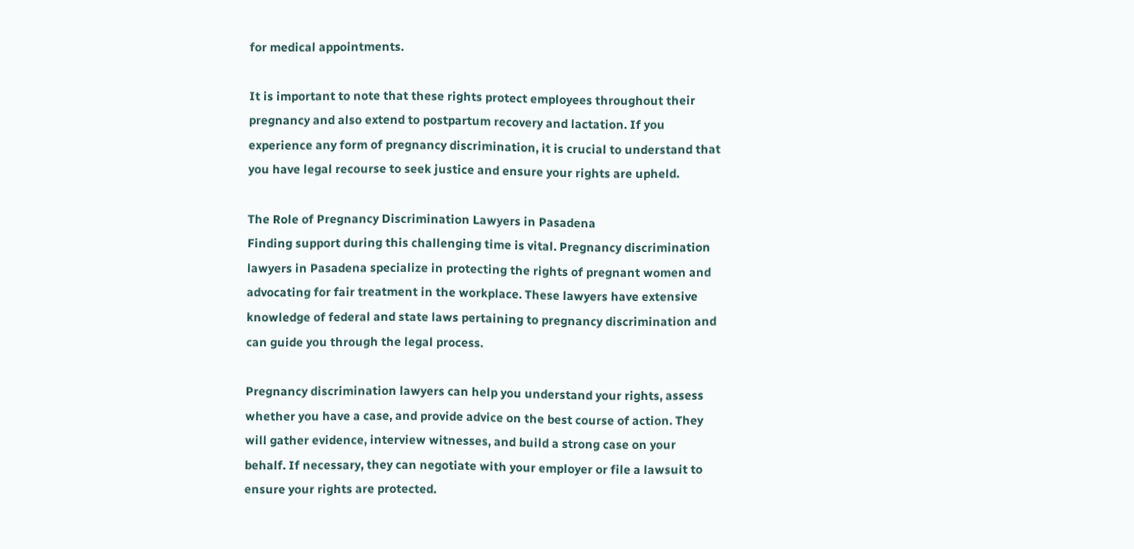for medical appointments.

It is important to note that these rights protect employees throughout their pregnancy and also extend to postpartum recovery and lactation. If you experience any form of pregnancy discrimination, it is crucial to understand that you have legal recourse to seek justice and ensure your rights are upheld.

The Role of Pregnancy Discrimination Lawyers in Pasadena
Finding support during this challenging time is vital. Pregnancy discrimination lawyers in Pasadena specialize in protecting the rights of pregnant women and advocating for fair treatment in the workplace. These lawyers have extensive knowledge of federal and state laws pertaining to pregnancy discrimination and can guide you through the legal process.

Pregnancy discrimination lawyers can help you understand your rights, assess whether you have a case, and provide advice on the best course of action. They will gather evidence, interview witnesses, and build a strong case on your behalf. If necessary, they can negotiate with your employer or file a lawsuit to ensure your rights are protected.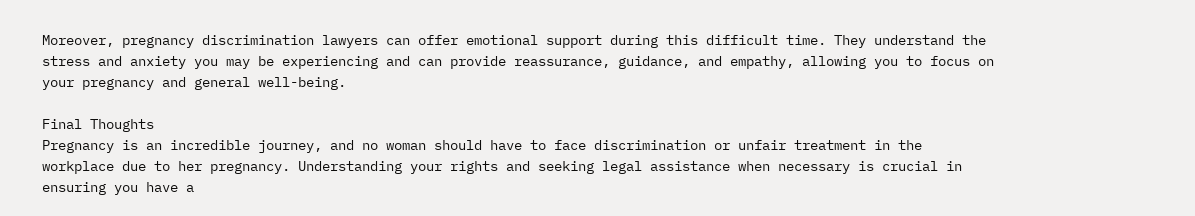Moreover, pregnancy discrimination lawyers can offer emotional support during this difficult time. They understand the stress and anxiety you may be experiencing and can provide reassurance, guidance, and empathy, allowing you to focus on your pregnancy and general well-being.

Final Thoughts
Pregnancy is an incredible journey, and no woman should have to face discrimination or unfair treatment in the workplace due to her pregnancy. Understanding your rights and seeking legal assistance when necessary is crucial in ensuring you have a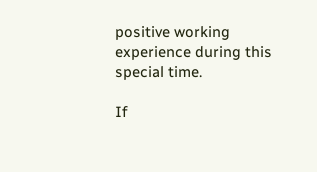positive working experience during this special time.

If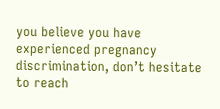you believe you have experienced pregnancy discrimination, don’t hesitate to reach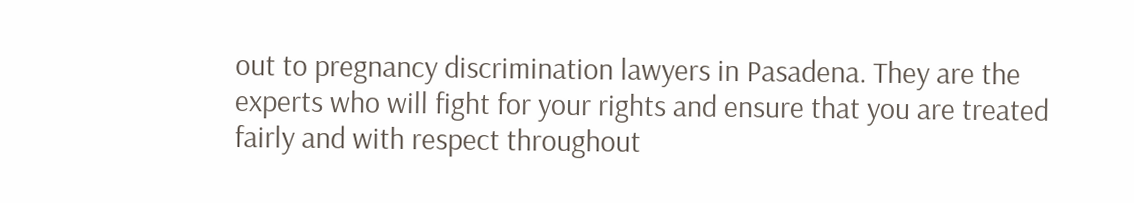out to pregnancy discrimination lawyers in Pasadena. They are the experts who will fight for your rights and ensure that you are treated fairly and with respect throughout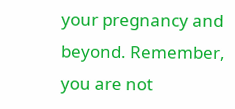your pregnancy and beyond. Remember, you are not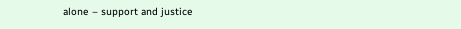alone – support and justice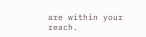are within your reach.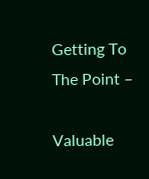Getting To The Point –

Valuable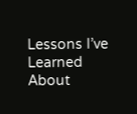Lessons I’ve Learned About